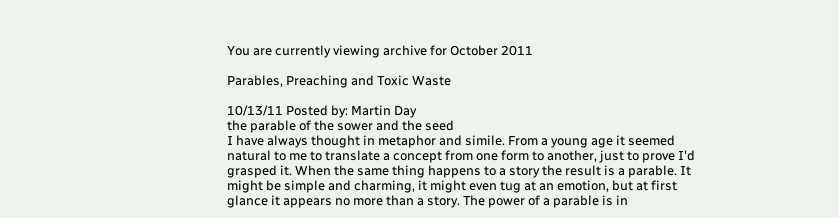You are currently viewing archive for October 2011

Parables, Preaching and Toxic Waste

10/13/11 Posted by: Martin Day
the parable of the sower and the seed
I have always thought in metaphor and simile. From a young age it seemed natural to me to translate a concept from one form to another, just to prove I'd grasped it. When the same thing happens to a story the result is a parable. It might be simple and charming, it might even tug at an emotion, but at first glance it appears no more than a story. The power of a parable is in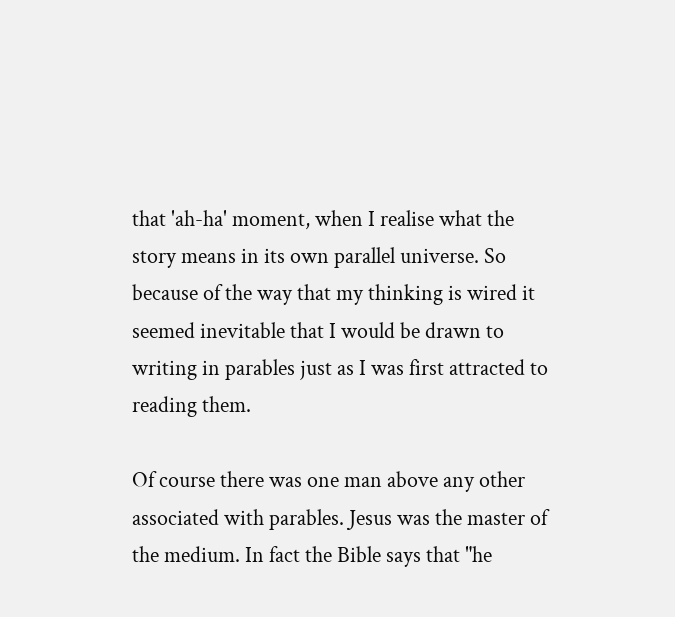that 'ah-ha' moment, when I realise what the story means in its own parallel universe. So because of the way that my thinking is wired it seemed inevitable that I would be drawn to writing in parables just as I was first attracted to reading them.

Of course there was one man above any other associated with parables. Jesus was the master of the medium. In fact the Bible says that "he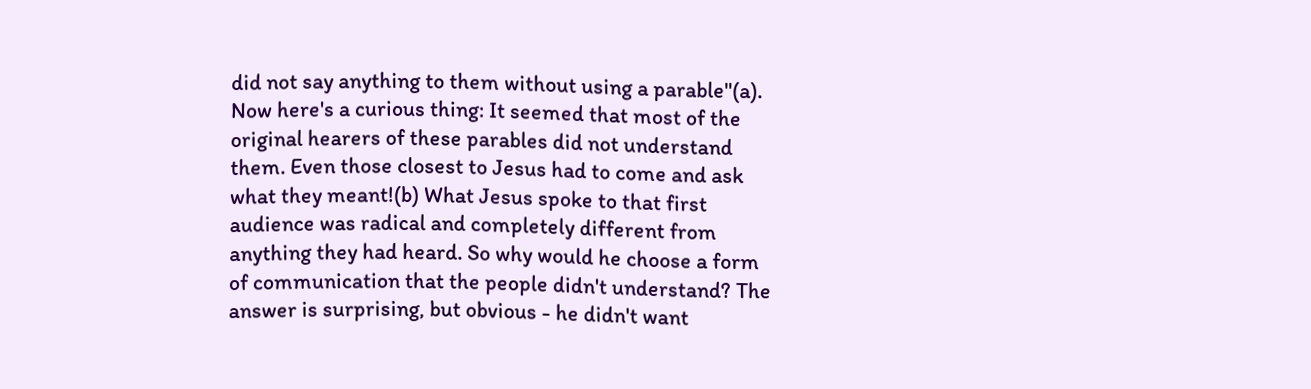did not say anything to them without using a parable"(a). Now here's a curious thing: It seemed that most of the original hearers of these parables did not understand them. Even those closest to Jesus had to come and ask what they meant!(b) What Jesus spoke to that first audience was radical and completely different from anything they had heard. So why would he choose a form of communication that the people didn't understand? The answer is surprising, but obvious - he didn't want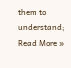them to understand;
Read More »